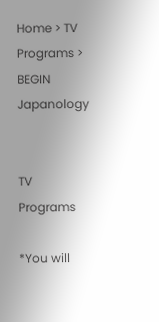Home > TV Programs > BEGIN Japanology


TV Programs

*You will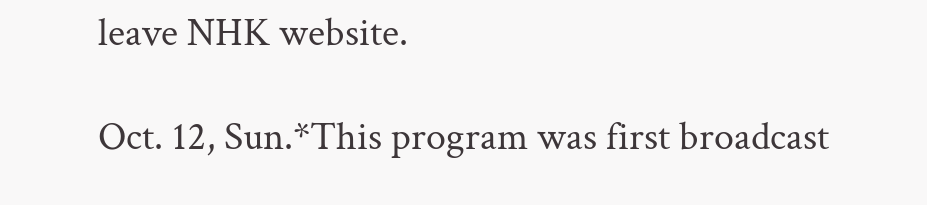leave NHK website.

Oct. 12, Sun.*This program was first broadcast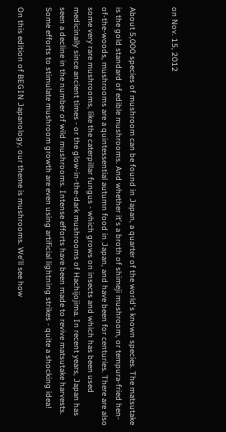on Nov. 15, 2012


About 5,000 species of mushroom can be found in Japan, a quarter of the world's known species. The matsutake is the gold standard of edible mushrooms. And whether it's a broth of shimeji mushroom, or tempura-fried hen-of-the-woods, mushrooms are a quintessential autumn food in Japan, and have been for centuries. There are also some very rare mushrooms, like the caterpillar fungus - which grows on insects and which has been used medicinally since ancient times - or the glow-in-the-dark mushrooms of Hachijojima. In recent years, Japan has seen a decline in the number of wild mushrooms. Intense efforts have been made to revive matsutake harvests. Some efforts to stimulate mushroom growth are even using artificial lightning strikes - quite a shocking idea!

On this edition of BEGIN Japanology, our theme is mushrooms. We'll see how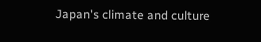Japan's climate and culture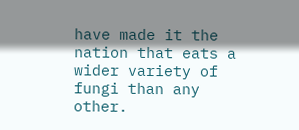have made it the nation that eats a wider variety of fungi than any other.